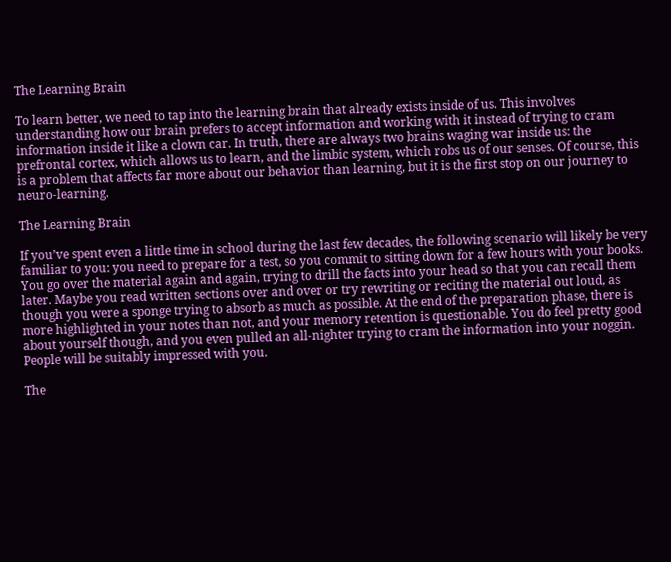The Learning Brain

To learn better, we need to tap into the learning brain that already exists inside of us. This involves understanding how our brain prefers to accept information and working with it instead of trying to cram information inside it like a clown car. In truth, there are always two brains waging war inside us: the prefrontal cortex, which allows us to learn, and the limbic system, which robs us of our senses. Of course, this is a problem that affects far more about our behavior than learning, but it is the first stop on our journey to neuro-learning.

The Learning Brain

If you’ve spent even a little time in school during the last few decades, the following scenario will likely be very familiar to you: you need to prepare for a test, so you commit to sitting down for a few hours with your books. You go over the material again and again, trying to drill the facts into your head so that you can recall them later. Maybe you read written sections over and over or try rewriting or reciting the material out loud, as though you were a sponge trying to absorb as much as possible. At the end of the preparation phase, there is more highlighted in your notes than not, and your memory retention is questionable. You do feel pretty good about yourself though, and you even pulled an all-nighter trying to cram the information into your noggin. People will be suitably impressed with you.

The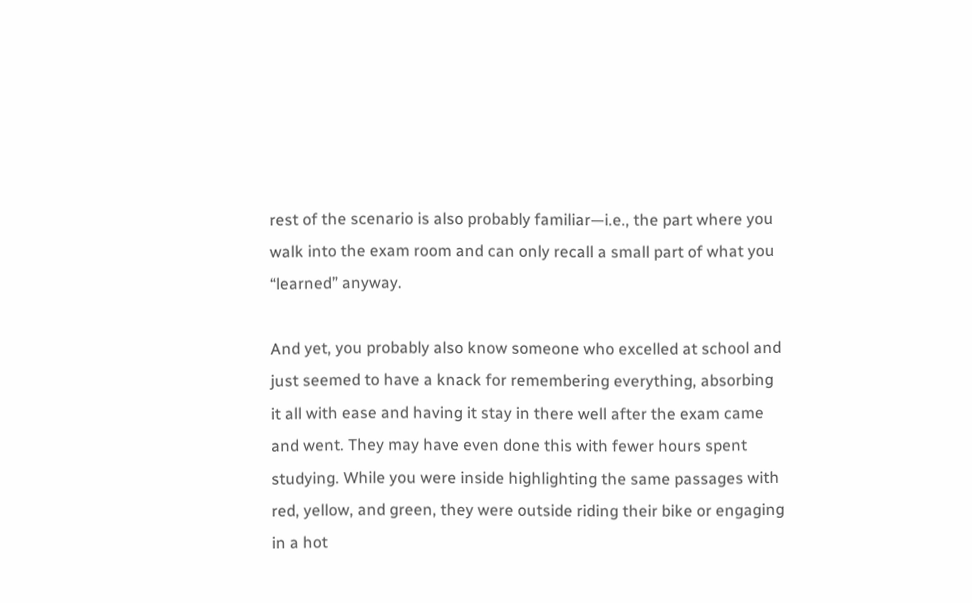rest of the scenario is also probably familiar—i.e., the part where you walk into the exam room and can only recall a small part of what you “learned” anyway.

And yet, you probably also know someone who excelled at school and just seemed to have a knack for remembering everything, absorbing it all with ease and having it stay in there well after the exam came and went. They may have even done this with fewer hours spent studying. While you were inside highlighting the same passages with red, yellow, and green, they were outside riding their bike or engaging in a hot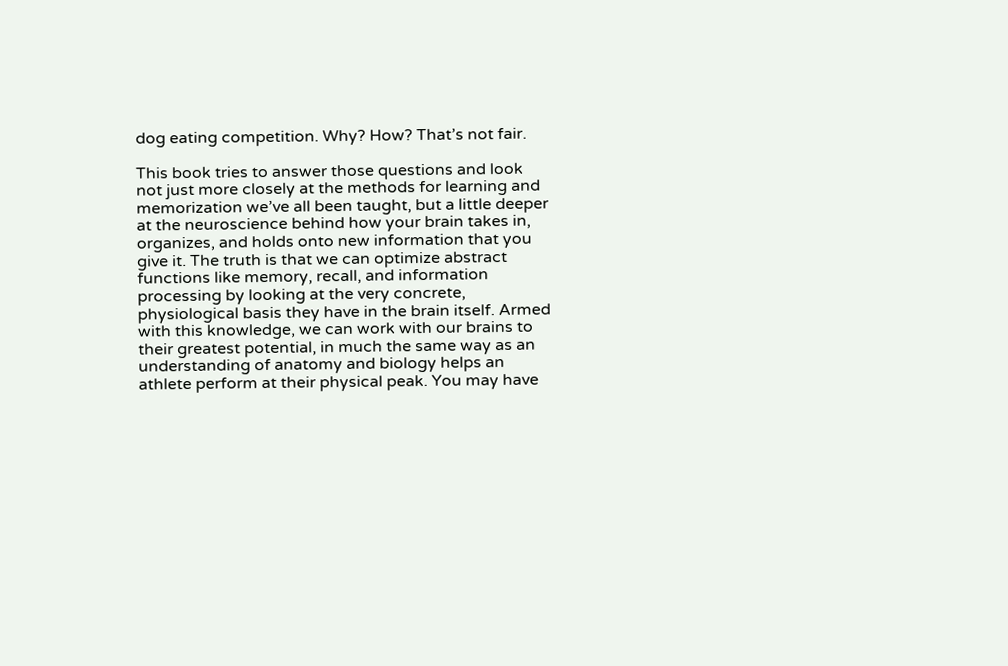dog eating competition. Why? How? That’s not fair.

This book tries to answer those questions and look not just more closely at the methods for learning and memorization we’ve all been taught, but a little deeper at the neuroscience behind how your brain takes in, organizes, and holds onto new information that you give it. The truth is that we can optimize abstract functions like memory, recall, and information processing by looking at the very concrete, physiological basis they have in the brain itself. Armed with this knowledge, we can work with our brains to their greatest potential, in much the same way as an understanding of anatomy and biology helps an athlete perform at their physical peak. You may have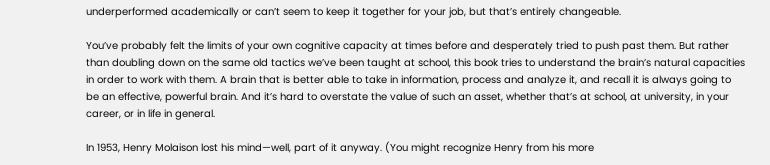underperformed academically or can’t seem to keep it together for your job, but that’s entirely changeable.

You’ve probably felt the limits of your own cognitive capacity at times before and desperately tried to push past them. But rather than doubling down on the same old tactics we’ve been taught at school, this book tries to understand the brain’s natural capacities in order to work with them. A brain that is better able to take in information, process and analyze it, and recall it is always going to be an effective, powerful brain. And it’s hard to overstate the value of such an asset, whether that’s at school, at university, in your career, or in life in general.

In 1953, Henry Molaison lost his mind—well, part of it anyway. (You might recognize Henry from his more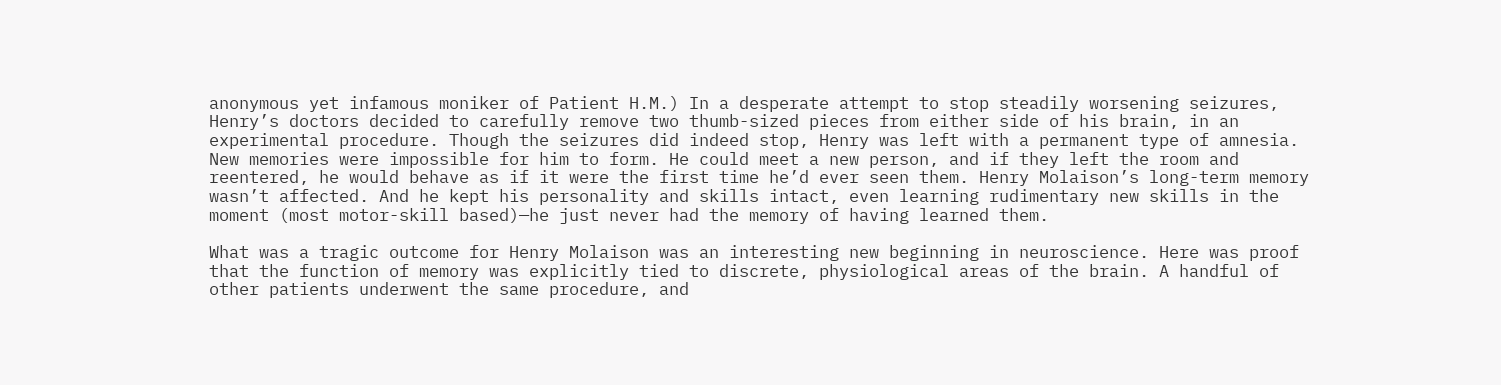anonymous yet infamous moniker of Patient H.M.) In a desperate attempt to stop steadily worsening seizures, Henry’s doctors decided to carefully remove two thumb-sized pieces from either side of his brain, in an experimental procedure. Though the seizures did indeed stop, Henry was left with a permanent type of amnesia. New memories were impossible for him to form. He could meet a new person, and if they left the room and reentered, he would behave as if it were the first time he’d ever seen them. Henry Molaison’s long-term memory wasn’t affected. And he kept his personality and skills intact, even learning rudimentary new skills in the moment (most motor-skill based)—he just never had the memory of having learned them.

What was a tragic outcome for Henry Molaison was an interesting new beginning in neuroscience. Here was proof that the function of memory was explicitly tied to discrete, physiological areas of the brain. A handful of other patients underwent the same procedure, and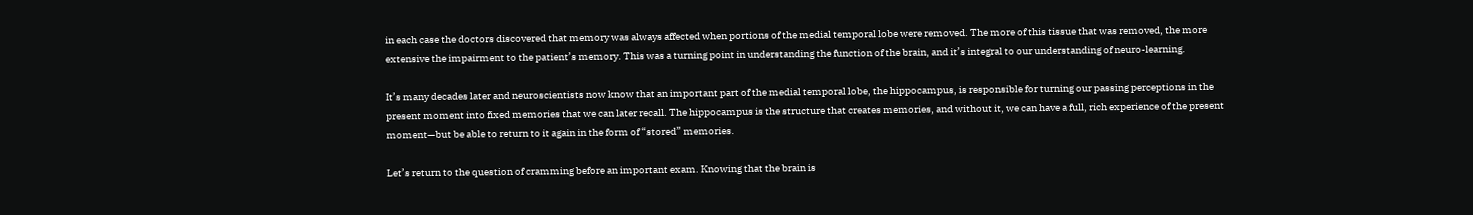in each case the doctors discovered that memory was always affected when portions of the medial temporal lobe were removed. The more of this tissue that was removed, the more extensive the impairment to the patient’s memory. This was a turning point in understanding the function of the brain, and it’s integral to our understanding of neuro-learning.

It’s many decades later and neuroscientists now know that an important part of the medial temporal lobe, the hippocampus, is responsible for turning our passing perceptions in the present moment into fixed memories that we can later recall. The hippocampus is the structure that creates memories, and without it, we can have a full, rich experience of the present moment—but be able to return to it again in the form of “stored” memories.

Let’s return to the question of cramming before an important exam. Knowing that the brain is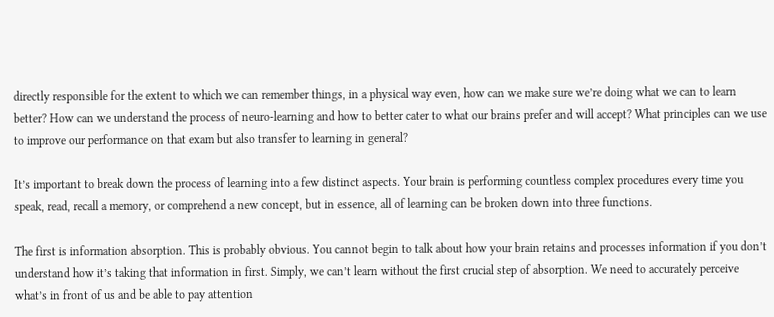directly responsible for the extent to which we can remember things, in a physical way even, how can we make sure we’re doing what we can to learn better? How can we understand the process of neuro-learning and how to better cater to what our brains prefer and will accept? What principles can we use to improve our performance on that exam but also transfer to learning in general?

It’s important to break down the process of learning into a few distinct aspects. Your brain is performing countless complex procedures every time you speak, read, recall a memory, or comprehend a new concept, but in essence, all of learning can be broken down into three functions.

The first is information absorption. This is probably obvious. You cannot begin to talk about how your brain retains and processes information if you don’t understand how it’s taking that information in first. Simply, we can’t learn without the first crucial step of absorption. We need to accurately perceive what’s in front of us and be able to pay attention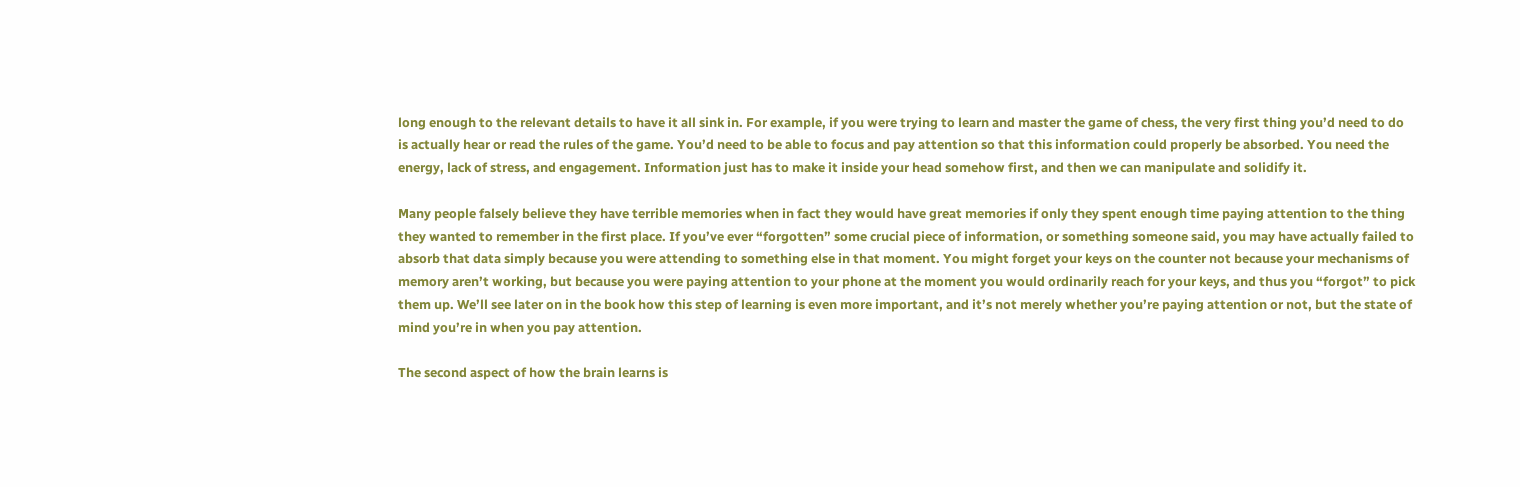long enough to the relevant details to have it all sink in. For example, if you were trying to learn and master the game of chess, the very first thing you’d need to do is actually hear or read the rules of the game. You’d need to be able to focus and pay attention so that this information could properly be absorbed. You need the energy, lack of stress, and engagement. Information just has to make it inside your head somehow first, and then we can manipulate and solidify it.

Many people falsely believe they have terrible memories when in fact they would have great memories if only they spent enough time paying attention to the thing they wanted to remember in the first place. If you’ve ever “forgotten” some crucial piece of information, or something someone said, you may have actually failed to absorb that data simply because you were attending to something else in that moment. You might forget your keys on the counter not because your mechanisms of memory aren’t working, but because you were paying attention to your phone at the moment you would ordinarily reach for your keys, and thus you “forgot” to pick them up. We’ll see later on in the book how this step of learning is even more important, and it’s not merely whether you’re paying attention or not, but the state of mind you’re in when you pay attention.

The second aspect of how the brain learns is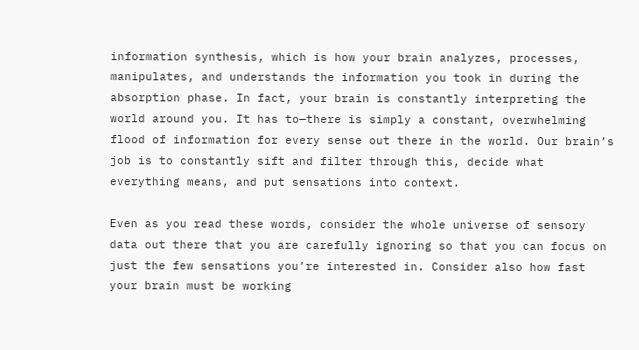information synthesis, which is how your brain analyzes, processes, manipulates, and understands the information you took in during the absorption phase. In fact, your brain is constantly interpreting the world around you. It has to—there is simply a constant, overwhelming flood of information for every sense out there in the world. Our brain’s job is to constantly sift and filter through this, decide what everything means, and put sensations into context.

Even as you read these words, consider the whole universe of sensory data out there that you are carefully ignoring so that you can focus on just the few sensations you’re interested in. Consider also how fast your brain must be working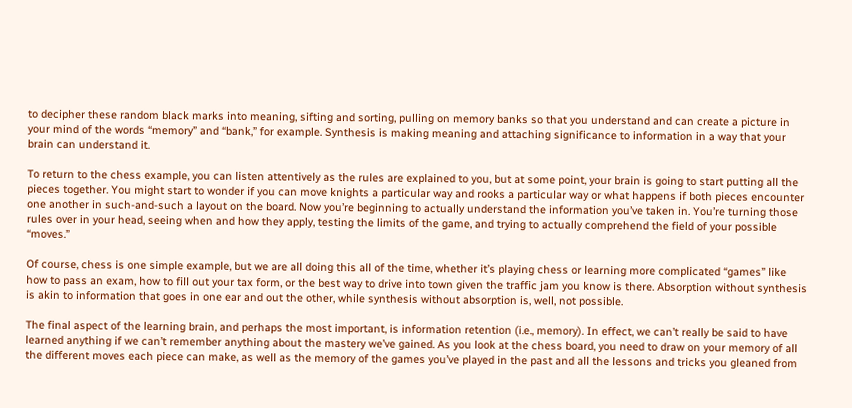to decipher these random black marks into meaning, sifting and sorting, pulling on memory banks so that you understand and can create a picture in your mind of the words “memory” and “bank,” for example. Synthesis is making meaning and attaching significance to information in a way that your brain can understand it.

To return to the chess example, you can listen attentively as the rules are explained to you, but at some point, your brain is going to start putting all the pieces together. You might start to wonder if you can move knights a particular way and rooks a particular way or what happens if both pieces encounter one another in such-and-such a layout on the board. Now you’re beginning to actually understand the information you’ve taken in. You’re turning those rules over in your head, seeing when and how they apply, testing the limits of the game, and trying to actually comprehend the field of your possible “moves.”

Of course, chess is one simple example, but we are all doing this all of the time, whether it’s playing chess or learning more complicated “games” like how to pass an exam, how to fill out your tax form, or the best way to drive into town given the traffic jam you know is there. Absorption without synthesis is akin to information that goes in one ear and out the other, while synthesis without absorption is, well, not possible.

The final aspect of the learning brain, and perhaps the most important, is information retention (i.e., memory). In effect, we can’t really be said to have learned anything if we can’t remember anything about the mastery we’ve gained. As you look at the chess board, you need to draw on your memory of all the different moves each piece can make, as well as the memory of the games you’ve played in the past and all the lessons and tricks you gleaned from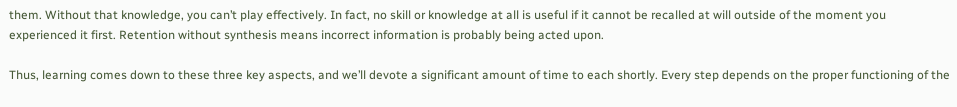them. Without that knowledge, you can’t play effectively. In fact, no skill or knowledge at all is useful if it cannot be recalled at will outside of the moment you experienced it first. Retention without synthesis means incorrect information is probably being acted upon.

Thus, learning comes down to these three key aspects, and we’ll devote a significant amount of time to each shortly. Every step depends on the proper functioning of the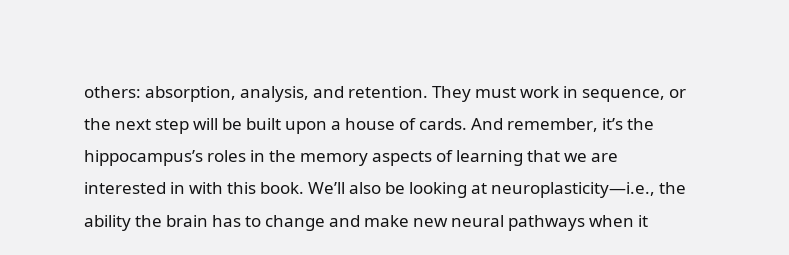others: absorption, analysis, and retention. They must work in sequence, or the next step will be built upon a house of cards. And remember, it’s the hippocampus’s roles in the memory aspects of learning that we are interested in with this book. We’ll also be looking at neuroplasticity—i.e., the ability the brain has to change and make new neural pathways when it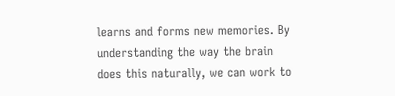learns and forms new memories. By understanding the way the brain does this naturally, we can work to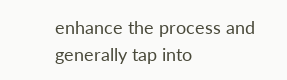enhance the process and generally tap into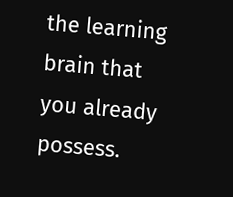the learning brain that you already possess.